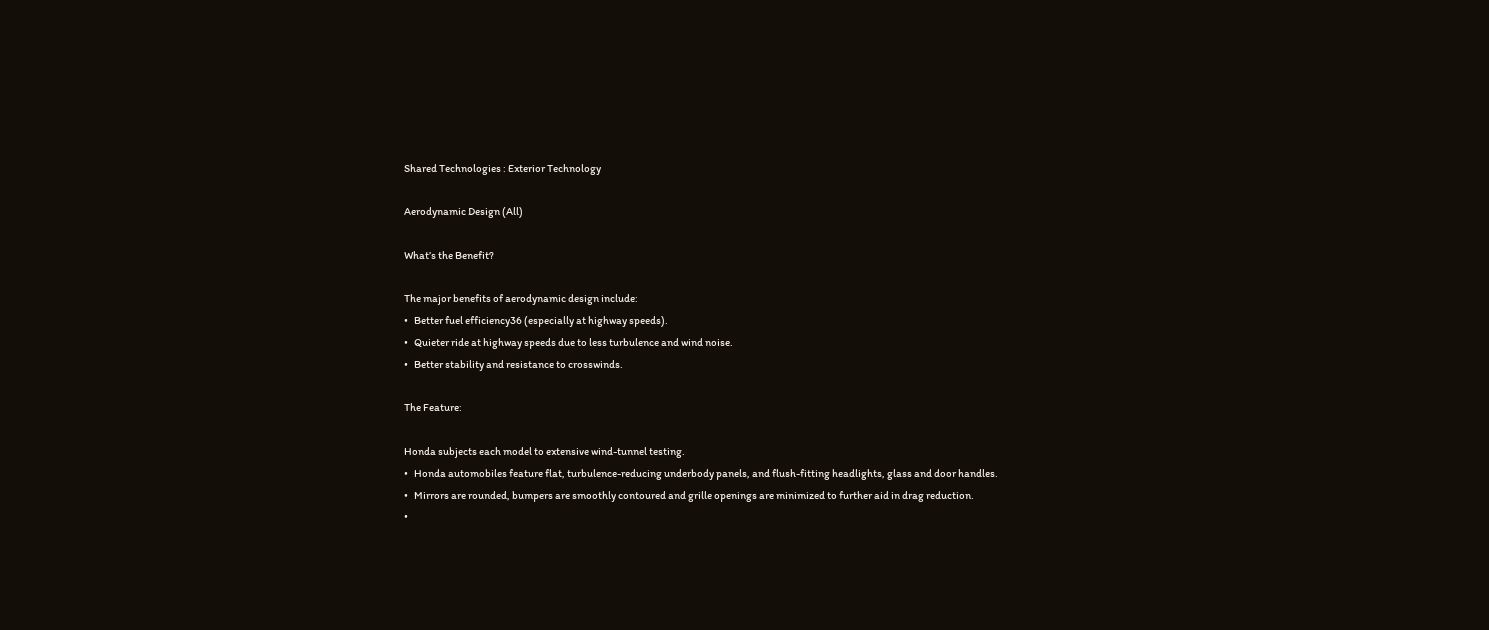Shared Technologies : Exterior Technology

Aerodynamic Design (All)

What’s the Benefit?

The major benefits of aerodynamic design include:
•   Better fuel efficiency36 (especially at highway speeds).
•   Quieter ride at highway speeds due to less turbulence and wind noise.
•   Better stability and resistance to crosswinds.

The Feature:

Honda subjects each model to extensive wind-tunnel testing.
•   Honda automobiles feature flat, turbulence-reducing underbody panels, and flush-fitting headlights, glass and door handles.
•   Mirrors are rounded, bumpers are smoothly contoured and grille openings are minimized to further aid in drag reduction.
•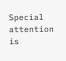Special attention is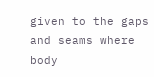given to the gaps and seams where body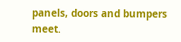panels, doors and bumpers meet.